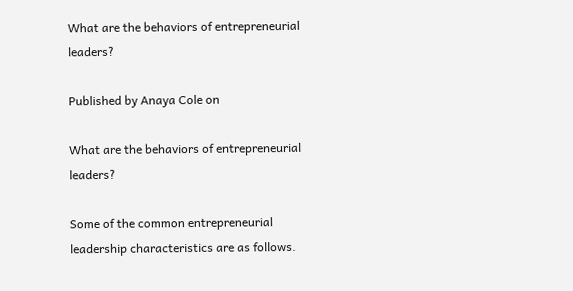What are the behaviors of entrepreneurial leaders?

Published by Anaya Cole on

What are the behaviors of entrepreneurial leaders?

Some of the common entrepreneurial leadership characteristics are as follows.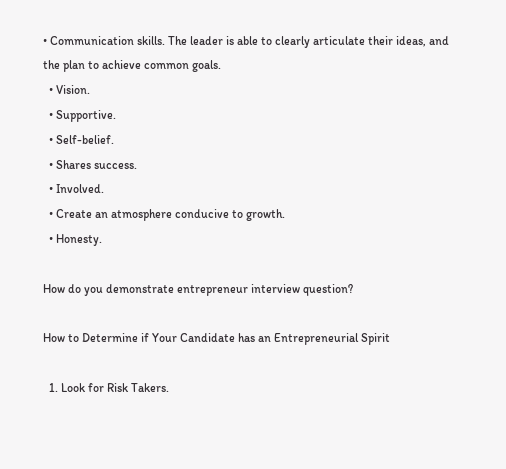• Communication skills. The leader is able to clearly articulate their ideas, and the plan to achieve common goals.
  • Vision.
  • Supportive.
  • Self-belief.
  • Shares success.
  • Involved.
  • Create an atmosphere conducive to growth.
  • Honesty.

How do you demonstrate entrepreneur interview question?

How to Determine if Your Candidate has an Entrepreneurial Spirit

  1. Look for Risk Takers.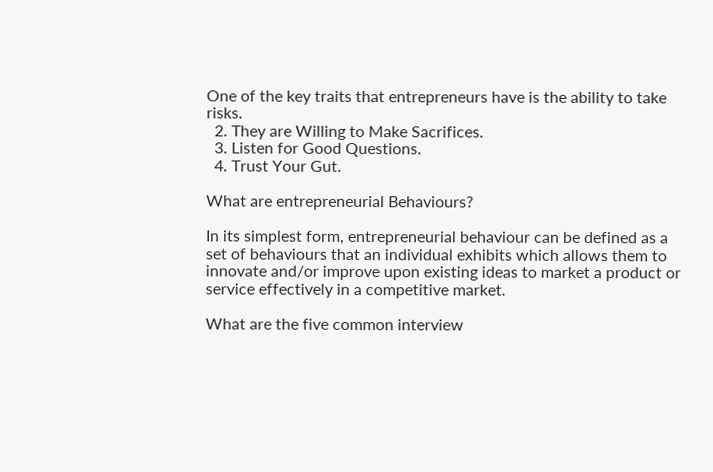One of the key traits that entrepreneurs have is the ability to take risks.
  2. They are Willing to Make Sacrifices.
  3. Listen for Good Questions.
  4. Trust Your Gut.

What are entrepreneurial Behaviours?

In its simplest form, entrepreneurial behaviour can be defined as a set of behaviours that an individual exhibits which allows them to innovate and/or improve upon existing ideas to market a product or service effectively in a competitive market.

What are the five common interview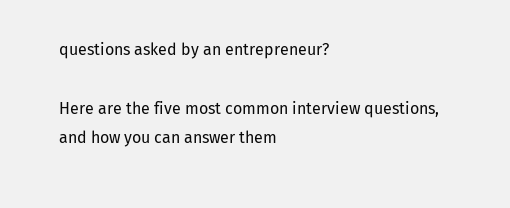questions asked by an entrepreneur?

Here are the five most common interview questions, and how you can answer them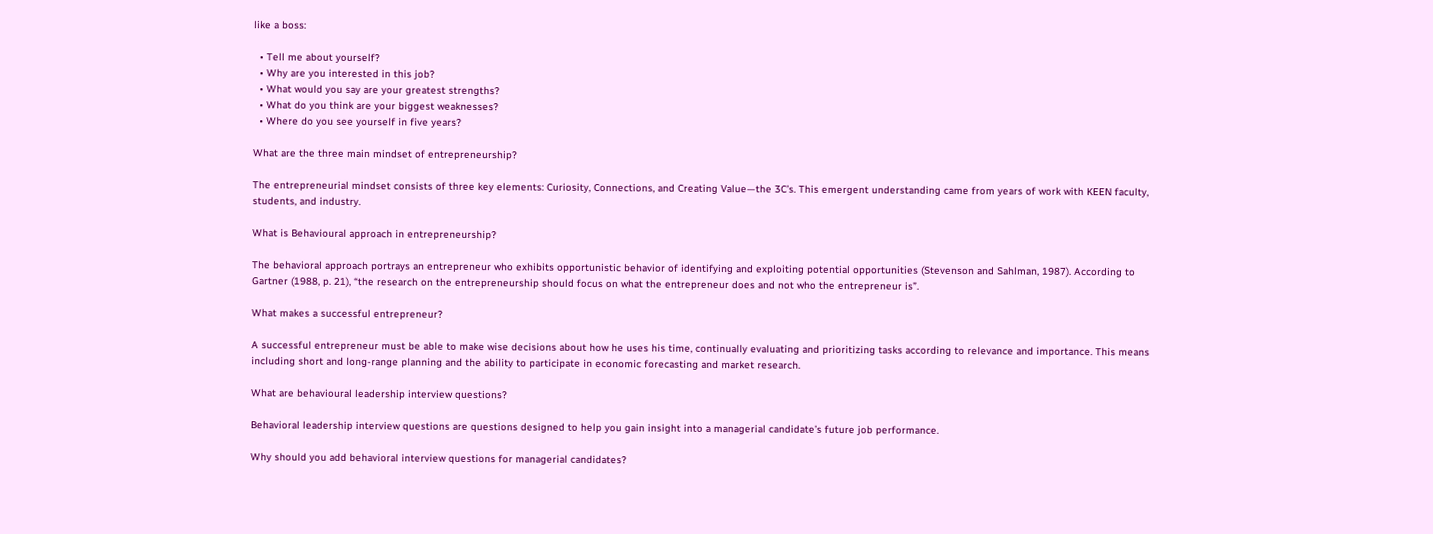like a boss:

  • Tell me about yourself?
  • Why are you interested in this job?
  • What would you say are your greatest strengths?
  • What do you think are your biggest weaknesses?
  • Where do you see yourself in five years?

What are the three main mindset of entrepreneurship?

The entrepreneurial mindset consists of three key elements: Curiosity, Connections, and Creating Value—the 3C’s. This emergent understanding came from years of work with KEEN faculty, students, and industry.

What is Behavioural approach in entrepreneurship?

The behavioral approach portrays an entrepreneur who exhibits opportunistic behavior of identifying and exploiting potential opportunities (Stevenson and Sahlman, 1987). According to Gartner (1988, p. 21), “the research on the entrepreneurship should focus on what the entrepreneur does and not who the entrepreneur is”.

What makes a successful entrepreneur?

A successful entrepreneur must be able to make wise decisions about how he uses his time, continually evaluating and prioritizing tasks according to relevance and importance. This means including short and long-range planning and the ability to participate in economic forecasting and market research.

What are behavioural leadership interview questions?

Behavioral leadership interview questions are questions designed to help you gain insight into a managerial candidate’s future job performance.

Why should you add behavioral interview questions for managerial candidates?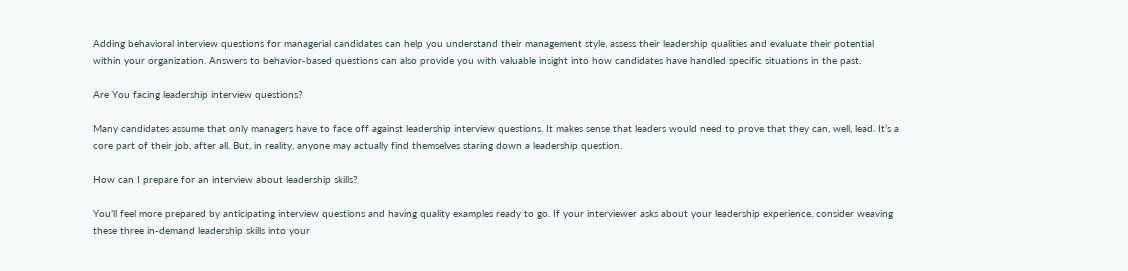Adding behavioral interview questions for managerial candidates can help you understand their management style, assess their leadership qualities and evaluate their potential within your organization. Answers to behavior-based questions can also provide you with valuable insight into how candidates have handled specific situations in the past.

Are You facing leadership interview questions?

Many candidates assume that only managers have to face off against leadership interview questions. It makes sense that leaders would need to prove that they can, well, lead. It’s a core part of their job, after all. But, in reality, anyone may actually find themselves staring down a leadership question.

How can I prepare for an interview about leadership skills?

You’ll feel more prepared by anticipating interview questions and having quality examples ready to go. If your interviewer asks about your leadership experience, consider weaving these three in-demand leadership skills into your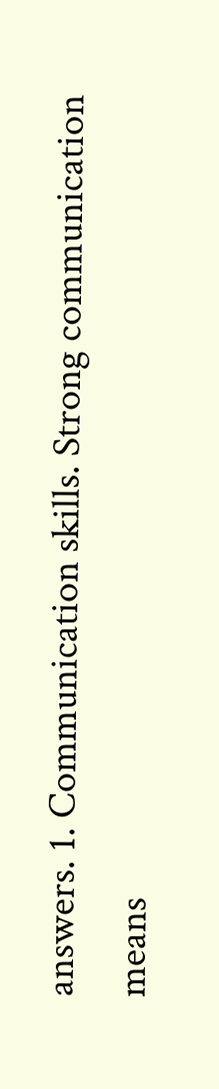answers. 1. Communication skills. Strong communication means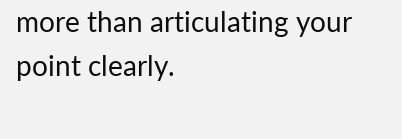more than articulating your point clearly.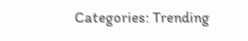Categories: Trending